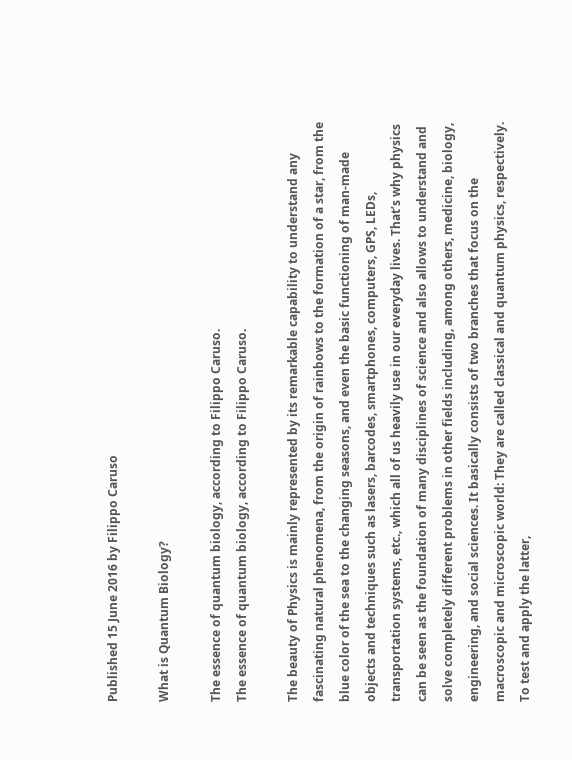Published 15 June 2016 by Filippo Caruso

What is Quantum Biology?

The essence of quantum biology, according to Filippo Caruso.
The essence of quantum biology, according to Filippo Caruso.

The beauty of Physics is mainly represented by its remarkable capability to understand any fascinating natural phenomena, from the origin of rainbows to the formation of a star, from the blue color of the sea to the changing seasons, and even the basic functioning of man-made objects and techniques such as lasers, barcodes, smartphones, computers, GPS, LEDs, transportation systems, etc., which all of us heavily use in our everyday lives. That’s why physics can be seen as the foundation of many disciplines of science and also allows to understand and solve completely different problems in other fields including, among others, medicine, biology, engineering, and social sciences. It basically consists of two branches that focus on the macroscopic and microscopic world: They are called classical and quantum physics, respectively. To test and apply the latter,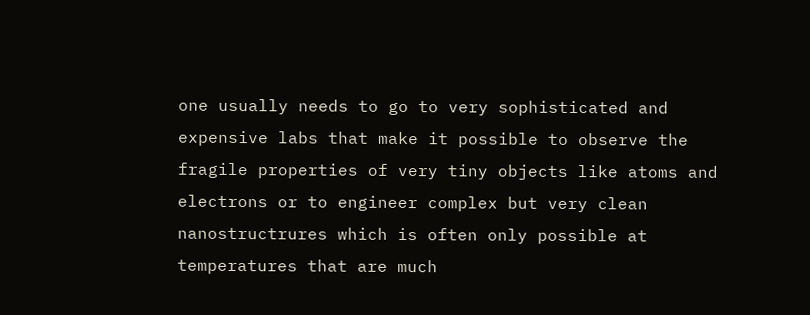one usually needs to go to very sophisticated and expensive labs that make it possible to observe the fragile properties of very tiny objects like atoms and electrons or to engineer complex but very clean nanostructrures which is often only possible at temperatures that are much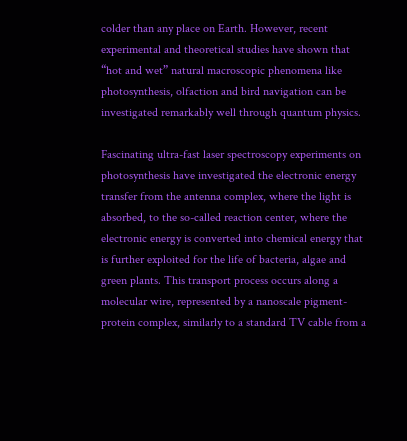colder than any place on Earth. However, recent experimental and theoretical studies have shown that “hot and wet” natural macroscopic phenomena like photosynthesis, olfaction and bird navigation can be investigated remarkably well through quantum physics.

Fascinating ultra-fast laser spectroscopy experiments on photosynthesis have investigated the electronic energy transfer from the antenna complex, where the light is absorbed, to the so-called reaction center, where the electronic energy is converted into chemical energy that is further exploited for the life of bacteria, algae and green plants. This transport process occurs along a molecular wire, represented by a nanoscale pigment-protein complex, similarly to a standard TV cable from a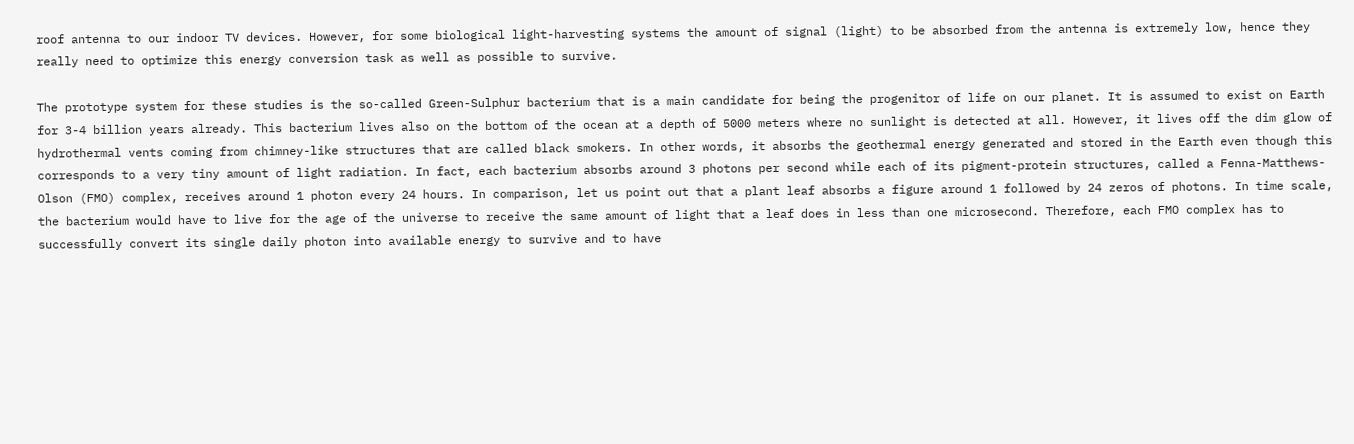roof antenna to our indoor TV devices. However, for some biological light-harvesting systems the amount of signal (light) to be absorbed from the antenna is extremely low, hence they really need to optimize this energy conversion task as well as possible to survive.

The prototype system for these studies is the so-called Green-Sulphur bacterium that is a main candidate for being the progenitor of life on our planet. It is assumed to exist on Earth for 3-4 billion years already. This bacterium lives also on the bottom of the ocean at a depth of 5000 meters where no sunlight is detected at all. However, it lives off the dim glow of hydrothermal vents coming from chimney-like structures that are called black smokers. In other words, it absorbs the geothermal energy generated and stored in the Earth even though this corresponds to a very tiny amount of light radiation. In fact, each bacterium absorbs around 3 photons per second while each of its pigment-protein structures, called a Fenna-Matthews-Olson (FMO) complex, receives around 1 photon every 24 hours. In comparison, let us point out that a plant leaf absorbs a figure around 1 followed by 24 zeros of photons. In time scale, the bacterium would have to live for the age of the universe to receive the same amount of light that a leaf does in less than one microsecond. Therefore, each FMO complex has to successfully convert its single daily photon into available energy to survive and to have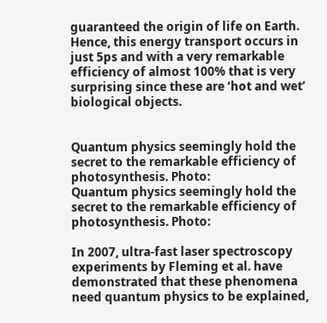guaranteed the origin of life on Earth. Hence, this energy transport occurs in just 5ps and with a very remarkable efficiency of almost 100% that is very surprising since these are ‘hot and wet’ biological objects.


Quantum physics seemingly hold the secret to the remarkable efficiency of photosynthesis. Photo:
Quantum physics seemingly hold the secret to the remarkable efficiency of photosynthesis. Photo:

In 2007, ultra-fast laser spectroscopy experiments by Fleming et al. have demonstrated that these phenomena need quantum physics to be explained,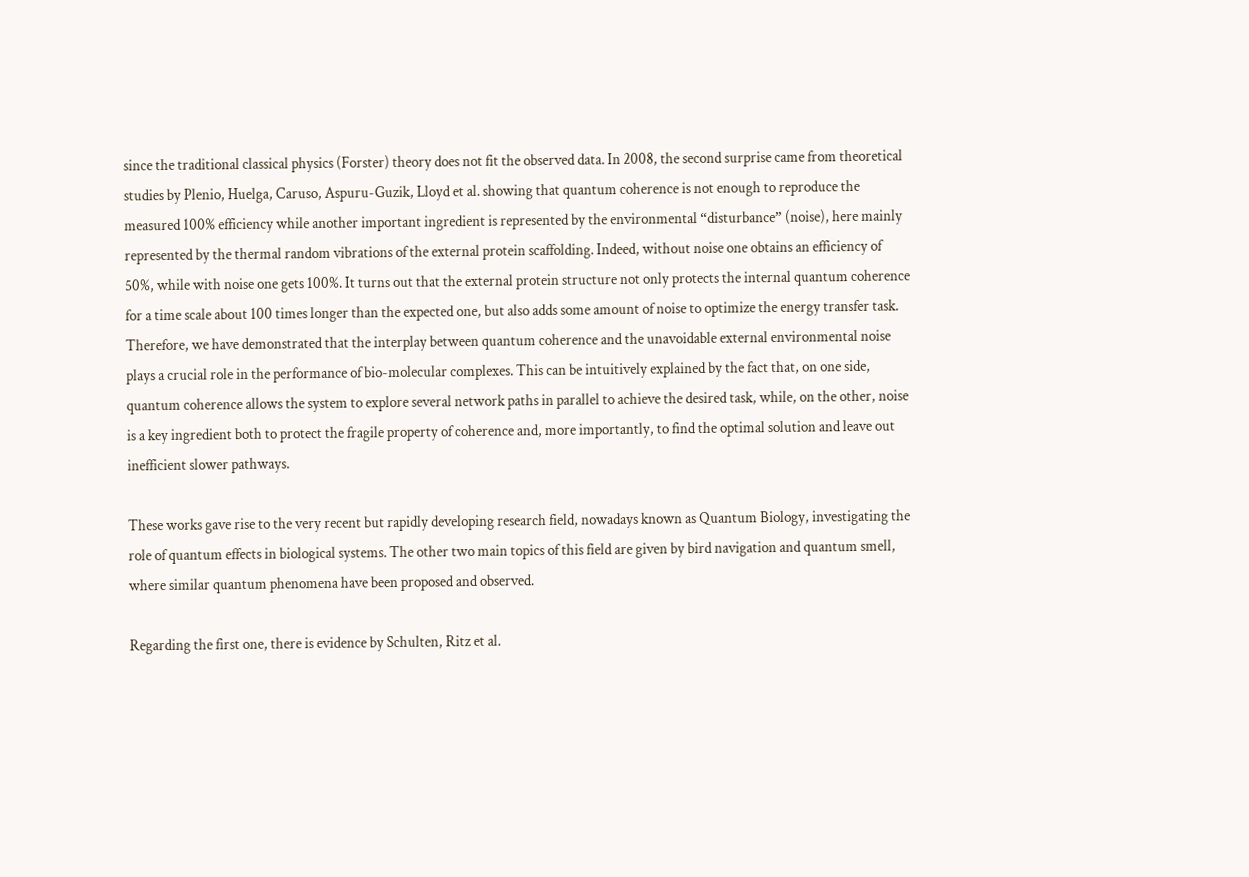since the traditional classical physics (Forster) theory does not fit the observed data. In 2008, the second surprise came from theoretical studies by Plenio, Huelga, Caruso, Aspuru-Guzik, Lloyd et al. showing that quantum coherence is not enough to reproduce the measured 100% efficiency while another important ingredient is represented by the environmental “disturbance” (noise), here mainly represented by the thermal random vibrations of the external protein scaffolding. Indeed, without noise one obtains an efficiency of 50%, while with noise one gets 100%. It turns out that the external protein structure not only protects the internal quantum coherence for a time scale about 100 times longer than the expected one, but also adds some amount of noise to optimize the energy transfer task. Therefore, we have demonstrated that the interplay between quantum coherence and the unavoidable external environmental noise plays a crucial role in the performance of bio-molecular complexes. This can be intuitively explained by the fact that, on one side, quantum coherence allows the system to explore several network paths in parallel to achieve the desired task, while, on the other, noise is a key ingredient both to protect the fragile property of coherence and, more importantly, to find the optimal solution and leave out inefficient slower pathways.

These works gave rise to the very recent but rapidly developing research field, nowadays known as Quantum Biology, investigating the role of quantum effects in biological systems. The other two main topics of this field are given by bird navigation and quantum smell, where similar quantum phenomena have been proposed and observed.

Regarding the first one, there is evidence by Schulten, Ritz et al.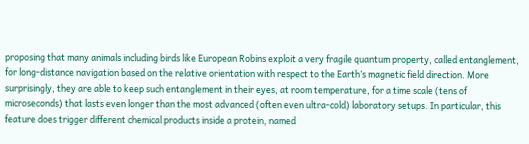proposing that many animals including birds like European Robins exploit a very fragile quantum property, called entanglement, for long-distance navigation based on the relative orientation with respect to the Earth’s magnetic field direction. More surprisingly, they are able to keep such entanglement in their eyes, at room temperature, for a time scale (tens of microseconds) that lasts even longer than the most advanced (often even ultra-cold) laboratory setups. In particular, this feature does trigger different chemical products inside a protein, named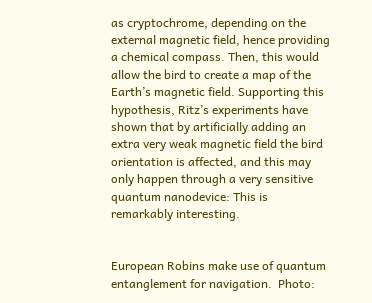as cryptochrome, depending on the external magnetic field, hence providing a chemical compass. Then, this would allow the bird to create a map of the Earth’s magnetic field. Supporting this hypothesis, Ritz’s experiments have shown that by artificially adding an extra very weak magnetic field the bird orientation is affected, and this may only happen through a very sensitive quantum nanodevice: This is remarkably interesting.


European Robins make use of quantum entanglement for navigation.  Photo: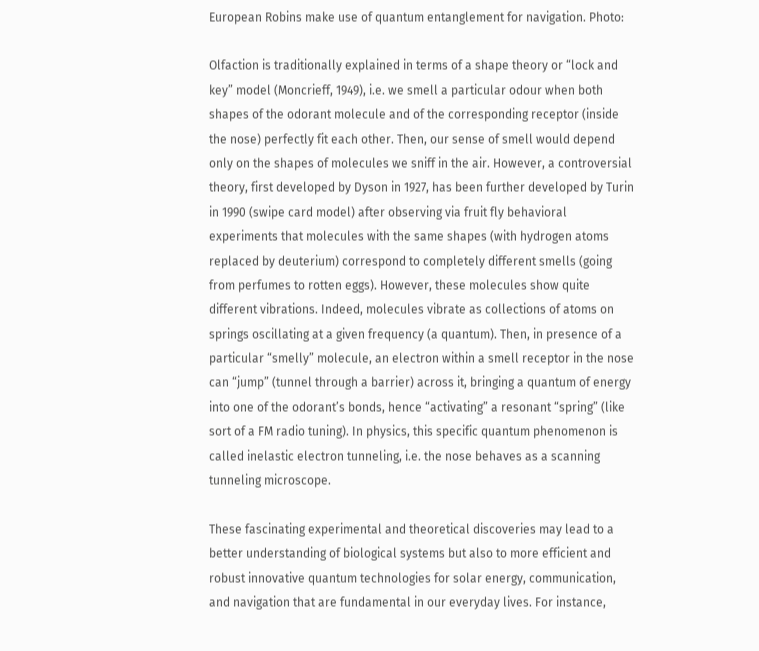European Robins make use of quantum entanglement for navigation. Photo:

Olfaction is traditionally explained in terms of a shape theory or “lock and key” model (Moncrieff, 1949), i.e. we smell a particular odour when both shapes of the odorant molecule and of the corresponding receptor (inside the nose) perfectly fit each other. Then, our sense of smell would depend only on the shapes of molecules we sniff in the air. However, a controversial theory, first developed by Dyson in 1927, has been further developed by Turin in 1990 (swipe card model) after observing via fruit fly behavioral experiments that molecules with the same shapes (with hydrogen atoms replaced by deuterium) correspond to completely different smells (going from perfumes to rotten eggs). However, these molecules show quite different vibrations. Indeed, molecules vibrate as collections of atoms on springs oscillating at a given frequency (a quantum). Then, in presence of a particular “smelly” molecule, an electron within a smell receptor in the nose can “jump” (tunnel through a barrier) across it, bringing a quantum of energy into one of the odorant’s bonds, hence “activating” a resonant “spring” (like sort of a FM radio tuning). In physics, this specific quantum phenomenon is called inelastic electron tunneling, i.e. the nose behaves as a scanning tunneling microscope.

These fascinating experimental and theoretical discoveries may lead to a better understanding of biological systems but also to more efficient and robust innovative quantum technologies for solar energy, communication, and navigation that are fundamental in our everyday lives. For instance,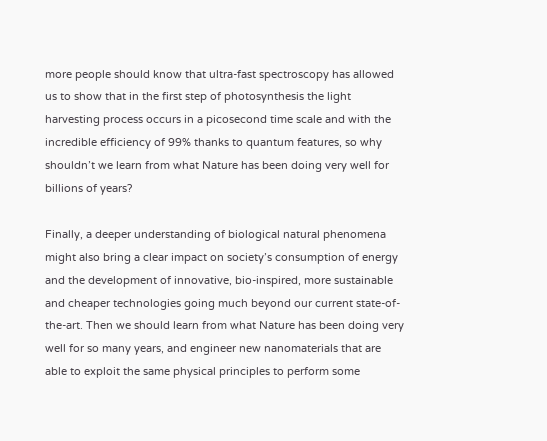more people should know that ultra-fast spectroscopy has allowed us to show that in the first step of photosynthesis the light harvesting process occurs in a picosecond time scale and with the incredible efficiency of 99% thanks to quantum features, so why shouldn’t we learn from what Nature has been doing very well for billions of years?

Finally, a deeper understanding of biological natural phenomena might also bring a clear impact on society’s consumption of energy and the development of innovative, bio-inspired, more sustainable and cheaper technologies going much beyond our current state-of-the-art. Then we should learn from what Nature has been doing very well for so many years, and engineer new nanomaterials that are able to exploit the same physical principles to perform some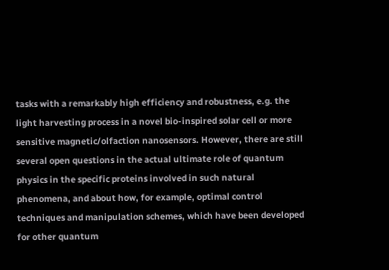tasks with a remarkably high efficiency and robustness, e.g. the light harvesting process in a novel bio-inspired solar cell or more sensitive magnetic/olfaction nanosensors. However, there are still several open questions in the actual ultimate role of quantum physics in the specific proteins involved in such natural phenomena, and about how, for example, optimal control techniques and manipulation schemes, which have been developed for other quantum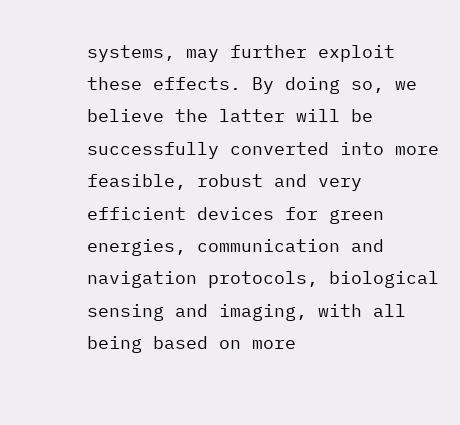systems, may further exploit these effects. By doing so, we believe the latter will be successfully converted into more feasible, robust and very efficient devices for green energies, communication and navigation protocols, biological sensing and imaging, with all being based on more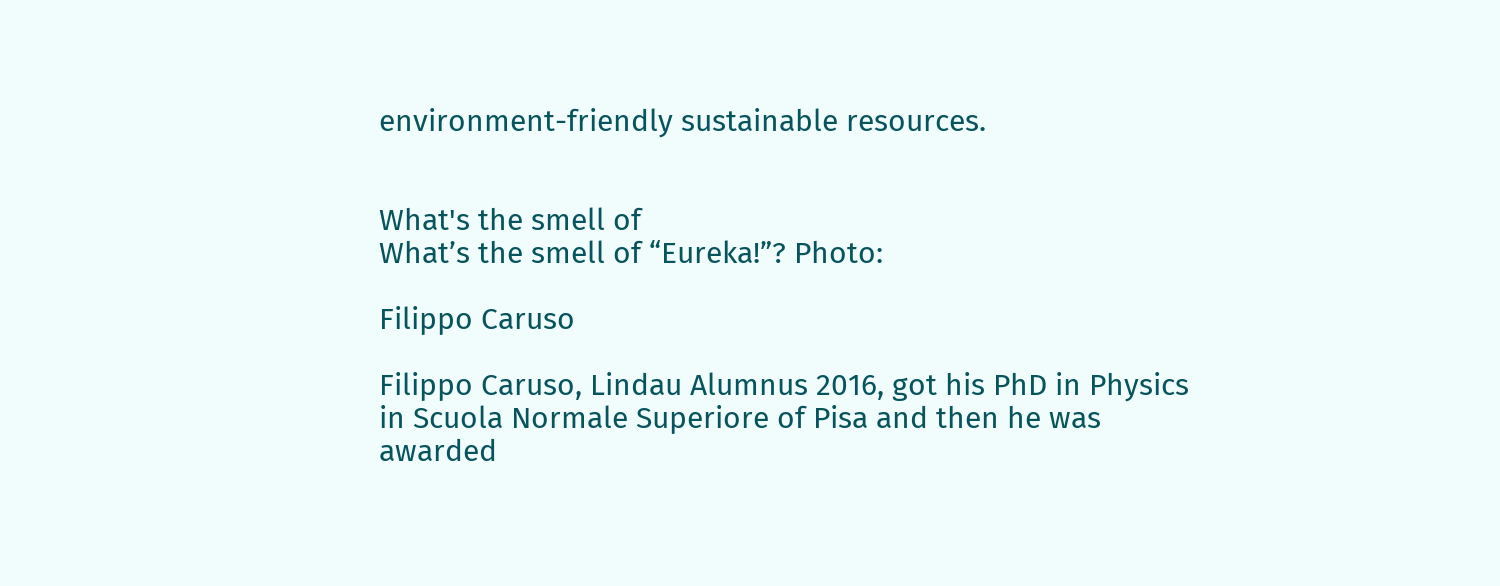environment-friendly sustainable resources.


What's the smell of
What’s the smell of “Eureka!”? Photo:

Filippo Caruso

Filippo Caruso, Lindau Alumnus 2016, got his PhD in Physics in Scuola Normale Superiore of Pisa and then he was awarded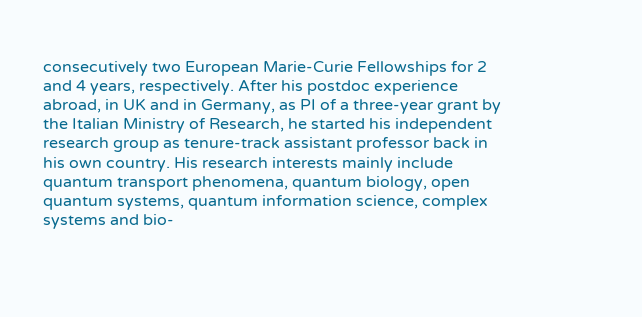consecutively two European Marie-Curie Fellowships for 2 and 4 years, respectively. After his postdoc experience abroad, in UK and in Germany, as PI of a three-year grant by the Italian Ministry of Research, he started his independent research group as tenure-track assistant professor back in his own country. His research interests mainly include quantum transport phenomena, quantum biology, open quantum systems, quantum information science, complex systems and bio-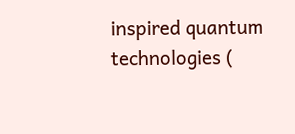inspired quantum technologies (